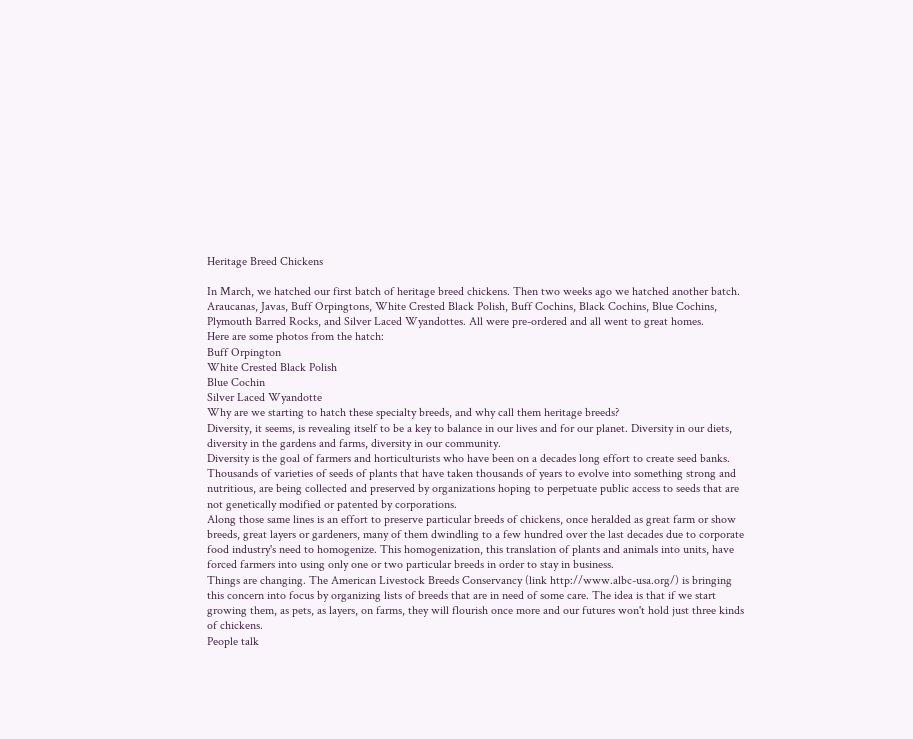Heritage Breed Chickens

In March, we hatched our first batch of heritage breed chickens. Then two weeks ago we hatched another batch. Araucanas, Javas, Buff Orpingtons, White Crested Black Polish, Buff Cochins, Black Cochins, Blue Cochins, Plymouth Barred Rocks, and Silver Laced Wyandottes. All were pre-ordered and all went to great homes.
Here are some photos from the hatch:
Buff Orpington
White Crested Black Polish
Blue Cochin
Silver Laced Wyandotte
Why are we starting to hatch these specialty breeds, and why call them heritage breeds?
Diversity, it seems, is revealing itself to be a key to balance in our lives and for our planet. Diversity in our diets, diversity in the gardens and farms, diversity in our community.
Diversity is the goal of farmers and horticulturists who have been on a decades long effort to create seed banks. Thousands of varieties of seeds of plants that have taken thousands of years to evolve into something strong and nutritious, are being collected and preserved by organizations hoping to perpetuate public access to seeds that are not genetically modified or patented by corporations.
Along those same lines is an effort to preserve particular breeds of chickens, once heralded as great farm or show breeds, great layers or gardeners, many of them dwindling to a few hundred over the last decades due to corporate food industry's need to homogenize. This homogenization, this translation of plants and animals into units, have forced farmers into using only one or two particular breeds in order to stay in business.
Things are changing. The American Livestock Breeds Conservancy (link http://www.albc-usa.org/) is bringing this concern into focus by organizing lists of breeds that are in need of some care. The idea is that if we start growing them, as pets, as layers, on farms, they will flourish once more and our futures won't hold just three kinds of chickens.
People talk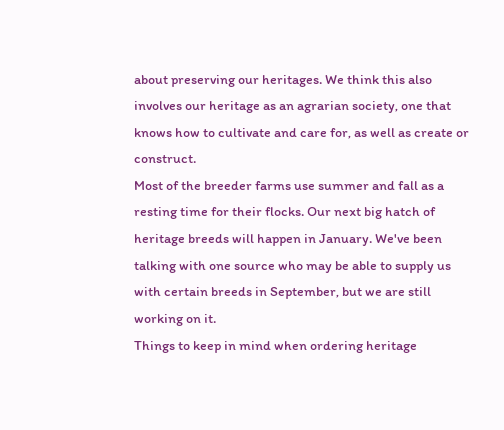about preserving our heritages. We think this also involves our heritage as an agrarian society, one that knows how to cultivate and care for, as well as create or construct.
Most of the breeder farms use summer and fall as a resting time for their flocks. Our next big hatch of heritage breeds will happen in January. We've been talking with one source who may be able to supply us with certain breeds in September, but we are still working on it.
Things to keep in mind when ordering heritage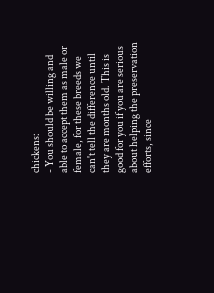chickens:
- You should be willing and able to accept them as male or female, for these breeds we can't tell the difference until they are months old. This is good for you if you are serious about helping the preservation efforts, since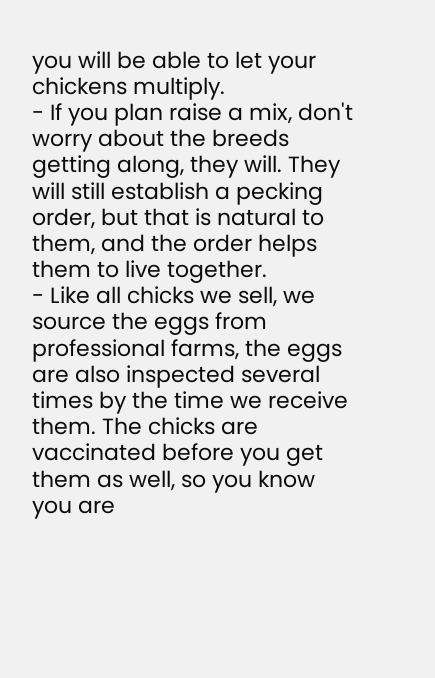you will be able to let your chickens multiply.
- If you plan raise a mix, don't worry about the breeds getting along, they will. They will still establish a pecking order, but that is natural to them, and the order helps them to live together.
- Like all chicks we sell, we source the eggs from professional farms, the eggs are also inspected several times by the time we receive them. The chicks are vaccinated before you get them as well, so you know you are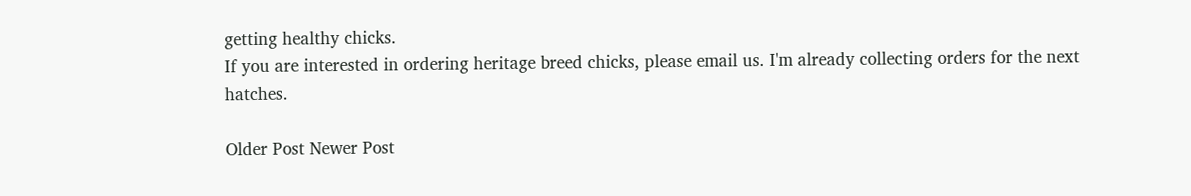getting healthy chicks.
If you are interested in ordering heritage breed chicks, please email us. I'm already collecting orders for the next hatches.

Older Post Newer Post